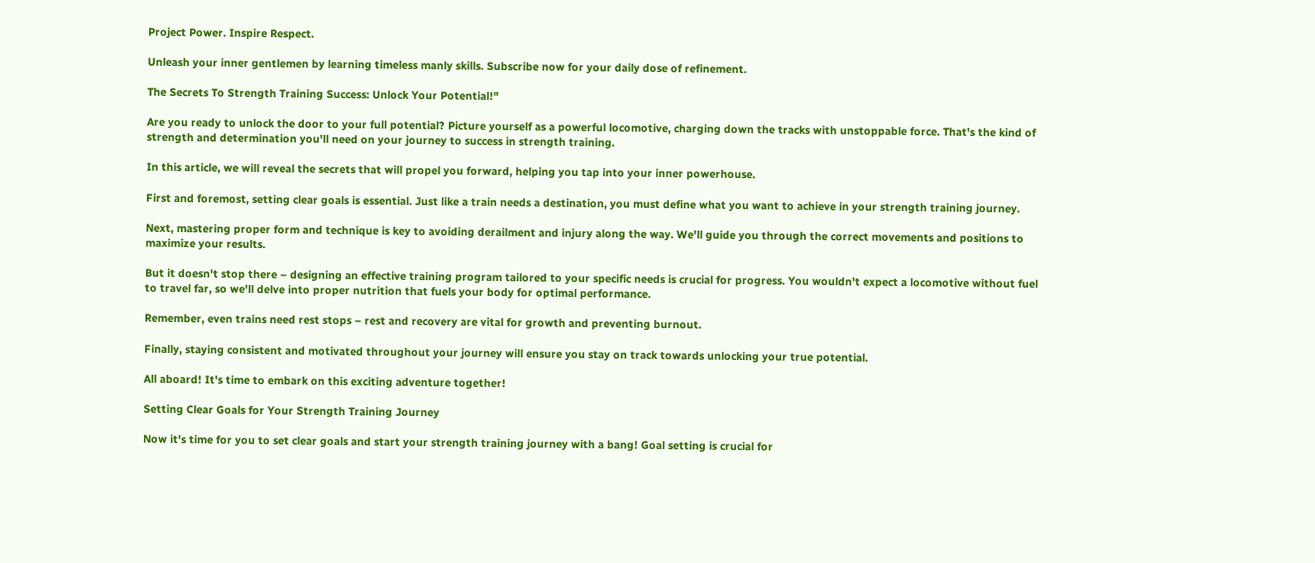Project Power. Inspire Respect.

Unleash your inner gentlemen by learning timeless manly skills. Subscribe now for your daily dose of refinement.

The Secrets To Strength Training Success: Unlock Your Potential!"

Are you ready to unlock the door to your full potential? Picture yourself as a powerful locomotive, charging down the tracks with unstoppable force. That's the kind of strength and determination you'll need on your journey to success in strength training.

In this article, we will reveal the secrets that will propel you forward, helping you tap into your inner powerhouse.

First and foremost, setting clear goals is essential. Just like a train needs a destination, you must define what you want to achieve in your strength training journey.

Next, mastering proper form and technique is key to avoiding derailment and injury along the way. We'll guide you through the correct movements and positions to maximize your results.

But it doesn't stop there – designing an effective training program tailored to your specific needs is crucial for progress. You wouldn't expect a locomotive without fuel to travel far, so we'll delve into proper nutrition that fuels your body for optimal performance.

Remember, even trains need rest stops – rest and recovery are vital for growth and preventing burnout.

Finally, staying consistent and motivated throughout your journey will ensure you stay on track towards unlocking your true potential.

All aboard! It's time to embark on this exciting adventure together!

Setting Clear Goals for Your Strength Training Journey

Now it's time for you to set clear goals and start your strength training journey with a bang! Goal setting is crucial for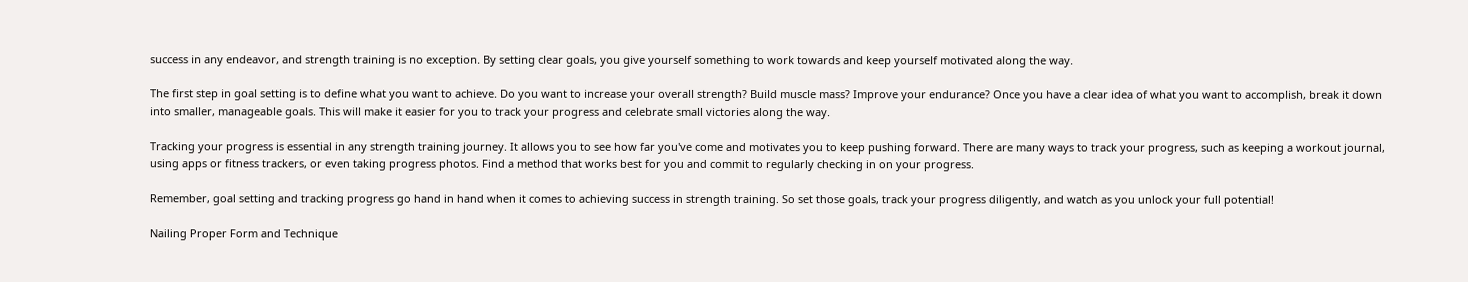success in any endeavor, and strength training is no exception. By setting clear goals, you give yourself something to work towards and keep yourself motivated along the way.

The first step in goal setting is to define what you want to achieve. Do you want to increase your overall strength? Build muscle mass? Improve your endurance? Once you have a clear idea of what you want to accomplish, break it down into smaller, manageable goals. This will make it easier for you to track your progress and celebrate small victories along the way.

Tracking your progress is essential in any strength training journey. It allows you to see how far you've come and motivates you to keep pushing forward. There are many ways to track your progress, such as keeping a workout journal, using apps or fitness trackers, or even taking progress photos. Find a method that works best for you and commit to regularly checking in on your progress.

Remember, goal setting and tracking progress go hand in hand when it comes to achieving success in strength training. So set those goals, track your progress diligently, and watch as you unlock your full potential!

Nailing Proper Form and Technique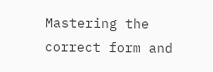Mastering the correct form and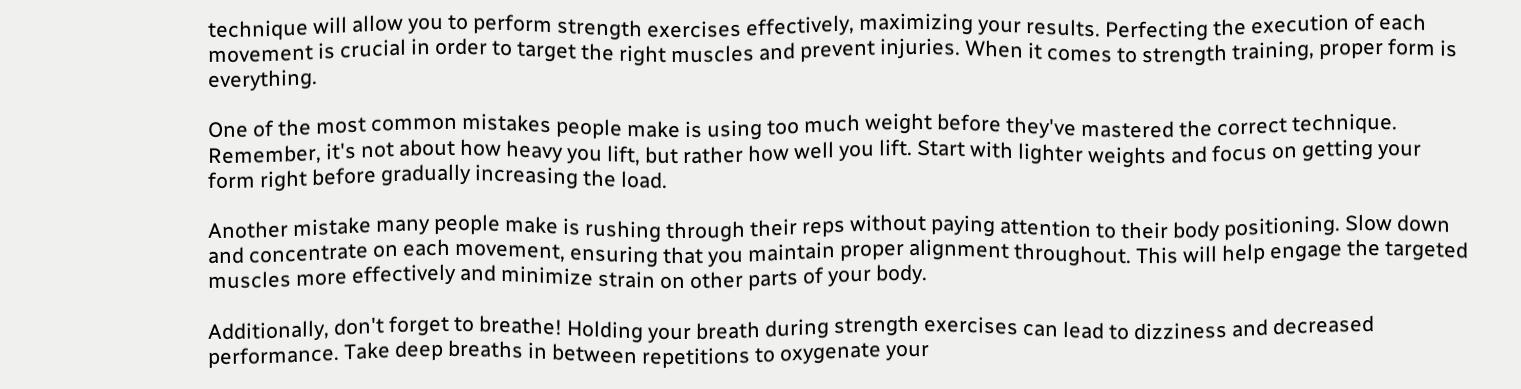technique will allow you to perform strength exercises effectively, maximizing your results. Perfecting the execution of each movement is crucial in order to target the right muscles and prevent injuries. When it comes to strength training, proper form is everything.

One of the most common mistakes people make is using too much weight before they've mastered the correct technique. Remember, it's not about how heavy you lift, but rather how well you lift. Start with lighter weights and focus on getting your form right before gradually increasing the load.

Another mistake many people make is rushing through their reps without paying attention to their body positioning. Slow down and concentrate on each movement, ensuring that you maintain proper alignment throughout. This will help engage the targeted muscles more effectively and minimize strain on other parts of your body.

Additionally, don't forget to breathe! Holding your breath during strength exercises can lead to dizziness and decreased performance. Take deep breaths in between repetitions to oxygenate your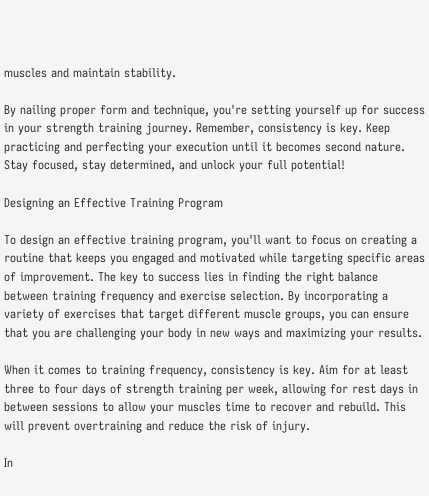muscles and maintain stability.

By nailing proper form and technique, you're setting yourself up for success in your strength training journey. Remember, consistency is key. Keep practicing and perfecting your execution until it becomes second nature. Stay focused, stay determined, and unlock your full potential!

Designing an Effective Training Program

To design an effective training program, you'll want to focus on creating a routine that keeps you engaged and motivated while targeting specific areas of improvement. The key to success lies in finding the right balance between training frequency and exercise selection. By incorporating a variety of exercises that target different muscle groups, you can ensure that you are challenging your body in new ways and maximizing your results.

When it comes to training frequency, consistency is key. Aim for at least three to four days of strength training per week, allowing for rest days in between sessions to allow your muscles time to recover and rebuild. This will prevent overtraining and reduce the risk of injury.

In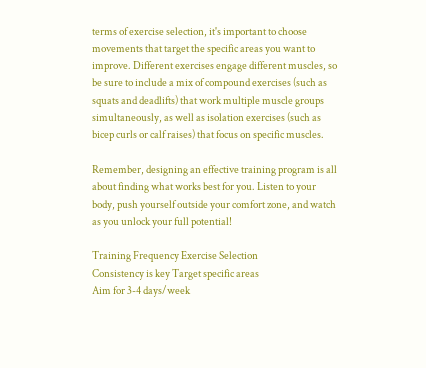terms of exercise selection, it's important to choose movements that target the specific areas you want to improve. Different exercises engage different muscles, so be sure to include a mix of compound exercises (such as squats and deadlifts) that work multiple muscle groups simultaneously, as well as isolation exercises (such as bicep curls or calf raises) that focus on specific muscles.

Remember, designing an effective training program is all about finding what works best for you. Listen to your body, push yourself outside your comfort zone, and watch as you unlock your full potential!

Training Frequency Exercise Selection
Consistency is key Target specific areas
Aim for 3-4 days/week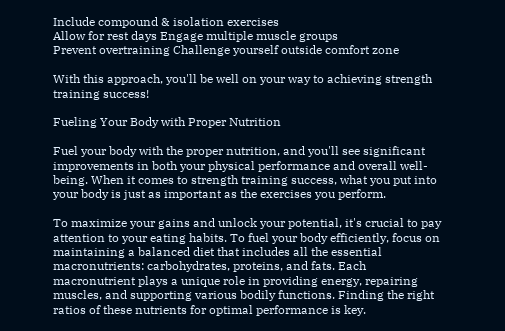Include compound & isolation exercises
Allow for rest days Engage multiple muscle groups
Prevent overtraining Challenge yourself outside comfort zone

With this approach, you'll be well on your way to achieving strength training success!

Fueling Your Body with Proper Nutrition

Fuel your body with the proper nutrition, and you'll see significant improvements in both your physical performance and overall well-being. When it comes to strength training success, what you put into your body is just as important as the exercises you perform.

To maximize your gains and unlock your potential, it's crucial to pay attention to your eating habits. To fuel your body efficiently, focus on maintaining a balanced diet that includes all the essential macronutrients: carbohydrates, proteins, and fats. Each macronutrient plays a unique role in providing energy, repairing muscles, and supporting various bodily functions. Finding the right ratios of these nutrients for optimal performance is key.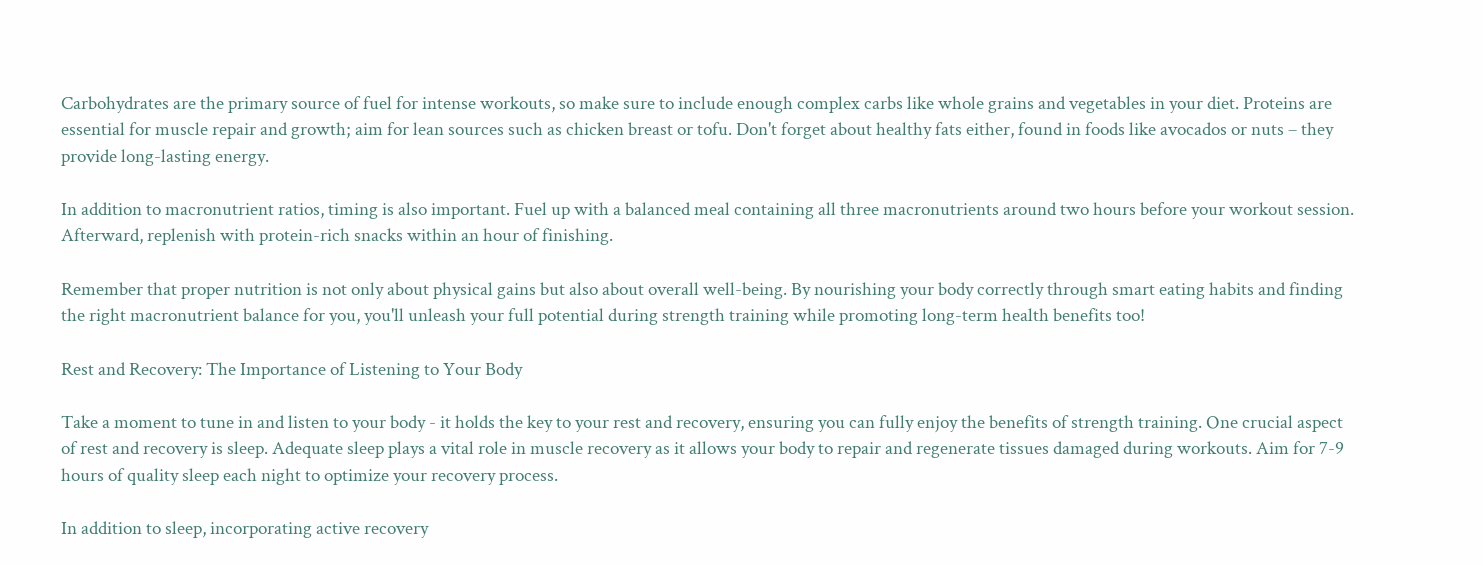Carbohydrates are the primary source of fuel for intense workouts, so make sure to include enough complex carbs like whole grains and vegetables in your diet. Proteins are essential for muscle repair and growth; aim for lean sources such as chicken breast or tofu. Don't forget about healthy fats either, found in foods like avocados or nuts – they provide long-lasting energy.

In addition to macronutrient ratios, timing is also important. Fuel up with a balanced meal containing all three macronutrients around two hours before your workout session. Afterward, replenish with protein-rich snacks within an hour of finishing.

Remember that proper nutrition is not only about physical gains but also about overall well-being. By nourishing your body correctly through smart eating habits and finding the right macronutrient balance for you, you'll unleash your full potential during strength training while promoting long-term health benefits too!

Rest and Recovery: The Importance of Listening to Your Body

Take a moment to tune in and listen to your body - it holds the key to your rest and recovery, ensuring you can fully enjoy the benefits of strength training. One crucial aspect of rest and recovery is sleep. Adequate sleep plays a vital role in muscle recovery as it allows your body to repair and regenerate tissues damaged during workouts. Aim for 7-9 hours of quality sleep each night to optimize your recovery process.

In addition to sleep, incorporating active recovery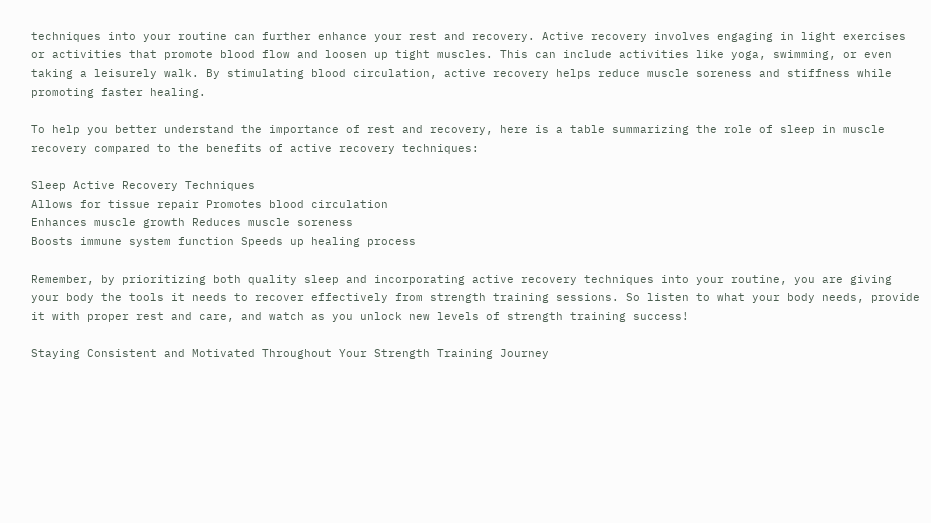techniques into your routine can further enhance your rest and recovery. Active recovery involves engaging in light exercises or activities that promote blood flow and loosen up tight muscles. This can include activities like yoga, swimming, or even taking a leisurely walk. By stimulating blood circulation, active recovery helps reduce muscle soreness and stiffness while promoting faster healing.

To help you better understand the importance of rest and recovery, here is a table summarizing the role of sleep in muscle recovery compared to the benefits of active recovery techniques:

Sleep Active Recovery Techniques
Allows for tissue repair Promotes blood circulation
Enhances muscle growth Reduces muscle soreness
Boosts immune system function Speeds up healing process

Remember, by prioritizing both quality sleep and incorporating active recovery techniques into your routine, you are giving your body the tools it needs to recover effectively from strength training sessions. So listen to what your body needs, provide it with proper rest and care, and watch as you unlock new levels of strength training success!

Staying Consistent and Motivated Throughout Your Strength Training Journey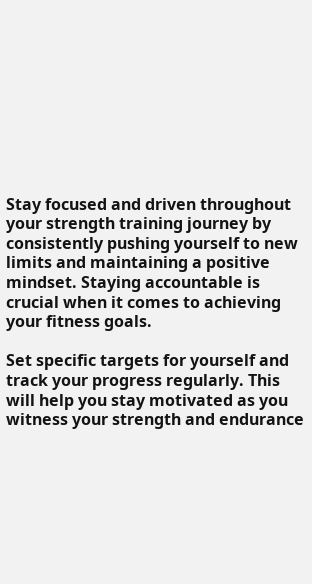Stay focused and driven throughout your strength training journey by consistently pushing yourself to new limits and maintaining a positive mindset. Staying accountable is crucial when it comes to achieving your fitness goals.

Set specific targets for yourself and track your progress regularly. This will help you stay motivated as you witness your strength and endurance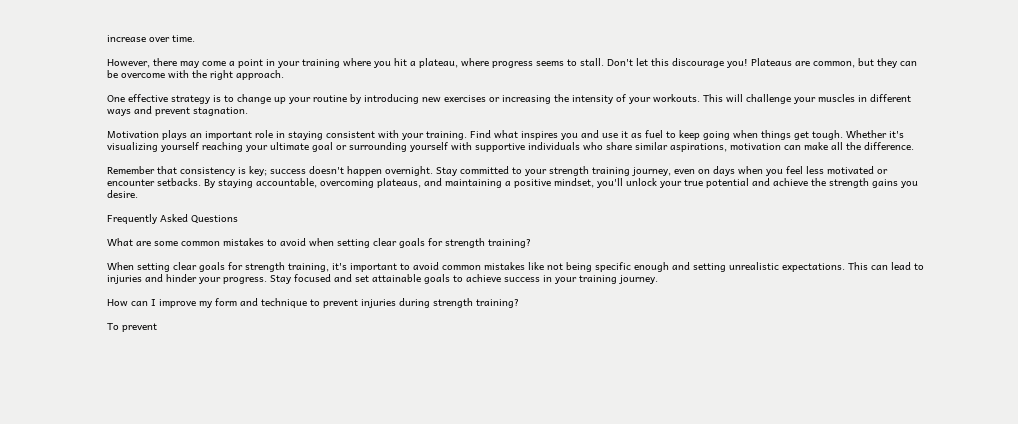increase over time.

However, there may come a point in your training where you hit a plateau, where progress seems to stall. Don't let this discourage you! Plateaus are common, but they can be overcome with the right approach.

One effective strategy is to change up your routine by introducing new exercises or increasing the intensity of your workouts. This will challenge your muscles in different ways and prevent stagnation.

Motivation plays an important role in staying consistent with your training. Find what inspires you and use it as fuel to keep going when things get tough. Whether it's visualizing yourself reaching your ultimate goal or surrounding yourself with supportive individuals who share similar aspirations, motivation can make all the difference.

Remember that consistency is key; success doesn't happen overnight. Stay committed to your strength training journey, even on days when you feel less motivated or encounter setbacks. By staying accountable, overcoming plateaus, and maintaining a positive mindset, you'll unlock your true potential and achieve the strength gains you desire.

Frequently Asked Questions

What are some common mistakes to avoid when setting clear goals for strength training?

When setting clear goals for strength training, it's important to avoid common mistakes like not being specific enough and setting unrealistic expectations. This can lead to injuries and hinder your progress. Stay focused and set attainable goals to achieve success in your training journey.

How can I improve my form and technique to prevent injuries during strength training?

To prevent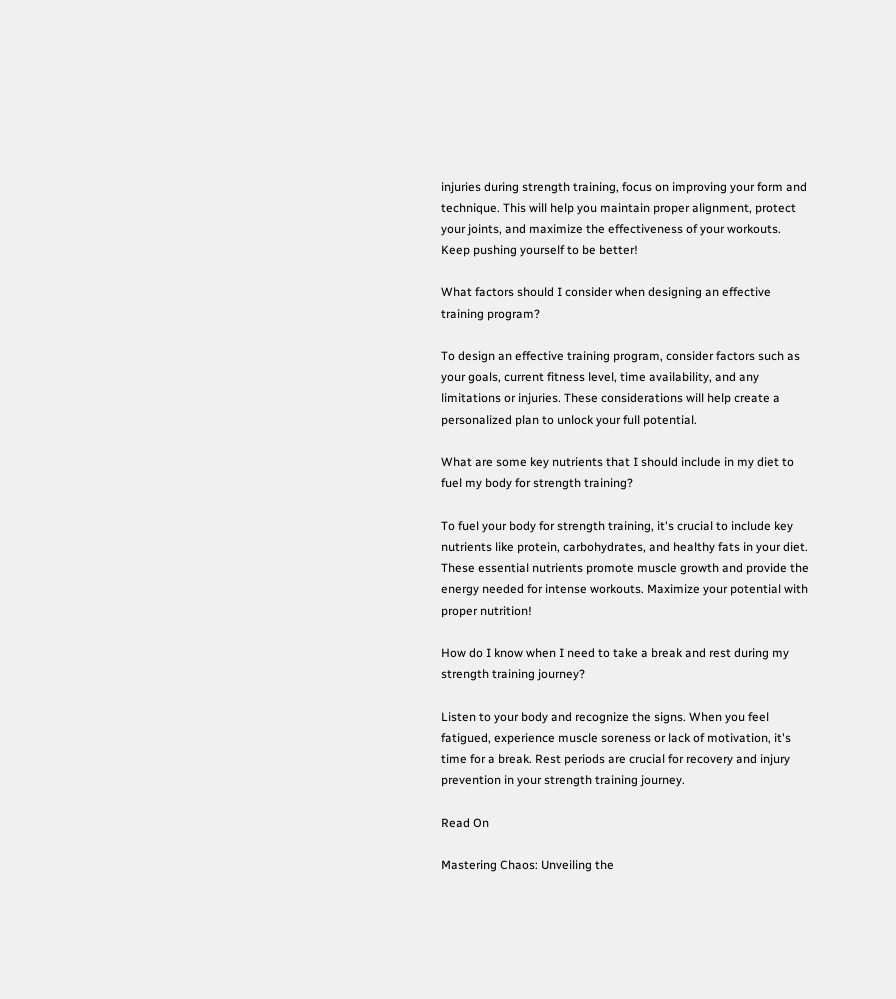injuries during strength training, focus on improving your form and technique. This will help you maintain proper alignment, protect your joints, and maximize the effectiveness of your workouts. Keep pushing yourself to be better!

What factors should I consider when designing an effective training program?

To design an effective training program, consider factors such as your goals, current fitness level, time availability, and any limitations or injuries. These considerations will help create a personalized plan to unlock your full potential.

What are some key nutrients that I should include in my diet to fuel my body for strength training?

To fuel your body for strength training, it's crucial to include key nutrients like protein, carbohydrates, and healthy fats in your diet. These essential nutrients promote muscle growth and provide the energy needed for intense workouts. Maximize your potential with proper nutrition!

How do I know when I need to take a break and rest during my strength training journey?

Listen to your body and recognize the signs. When you feel fatigued, experience muscle soreness or lack of motivation, it's time for a break. Rest periods are crucial for recovery and injury prevention in your strength training journey.

Read On

Mastering Chaos: Unveiling the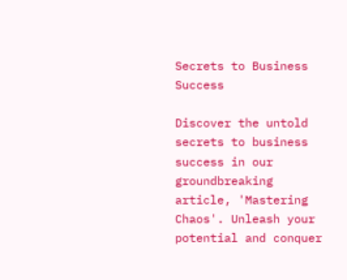Secrets to Business Success

Discover the untold secrets to business success in our groundbreaking article, 'Mastering Chaos'. Unleash your potential and conquer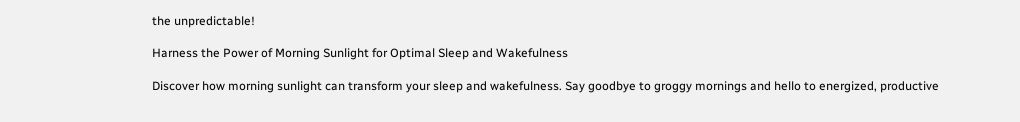the unpredictable!

Harness the Power of Morning Sunlight for Optimal Sleep and Wakefulness

Discover how morning sunlight can transform your sleep and wakefulness. Say goodbye to groggy mornings and hello to energized, productive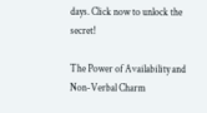days. Click now to unlock the secret!

The Power of Availability and Non-Verbal Charm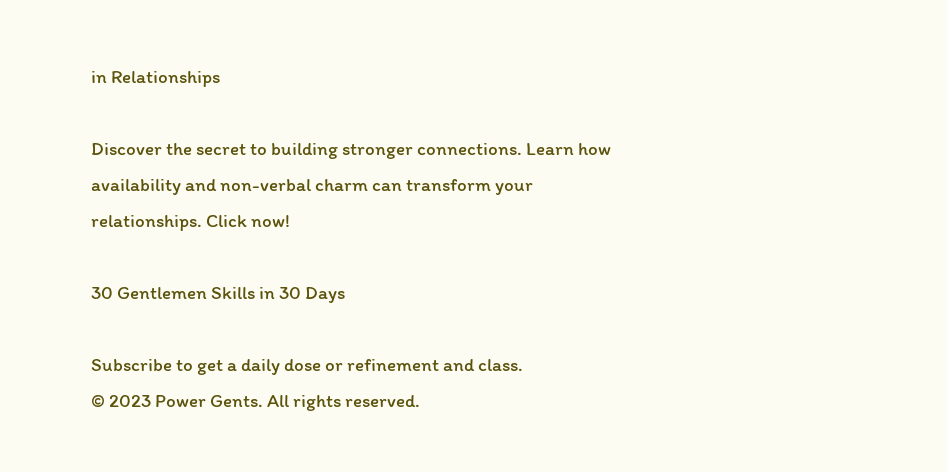in Relationships

Discover the secret to building stronger connections. Learn how availability and non-verbal charm can transform your relationships. Click now!

30 Gentlemen Skills in 30 Days

Subscribe to get a daily dose or refinement and class.
© 2023 Power Gents. All rights reserved.